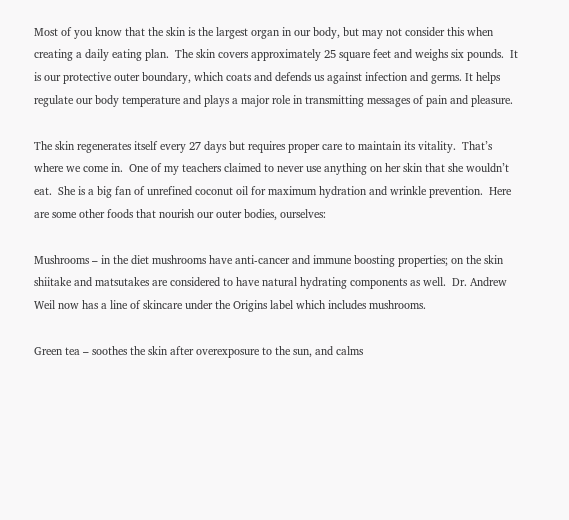Most of you know that the skin is the largest organ in our body, but may not consider this when creating a daily eating plan.  The skin covers approximately 25 square feet and weighs six pounds.  It is our protective outer boundary, which coats and defends us against infection and germs. It helps regulate our body temperature and plays a major role in transmitting messages of pain and pleasure.

The skin regenerates itself every 27 days but requires proper care to maintain its vitality.  That’s where we come in.  One of my teachers claimed to never use anything on her skin that she wouldn’t eat.  She is a big fan of unrefined coconut oil for maximum hydration and wrinkle prevention.  Here are some other foods that nourish our outer bodies, ourselves:

Mushrooms – in the diet mushrooms have anti-cancer and immune boosting properties; on the skin shiitake and matsutakes are considered to have natural hydrating components as well.  Dr. Andrew Weil now has a line of skincare under the Origins label which includes mushrooms.

Green tea – soothes the skin after overexposure to the sun, and calms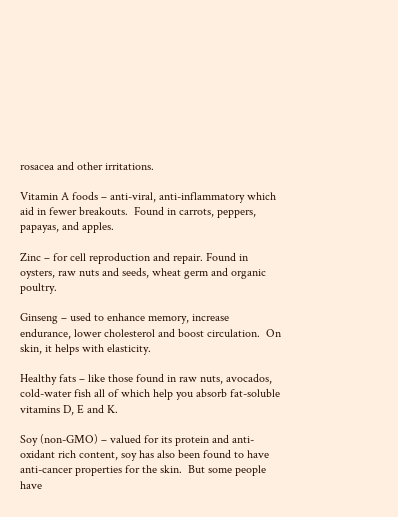rosacea and other irritations.

Vitamin A foods – anti-viral, anti-inflammatory which aid in fewer breakouts.  Found in carrots, peppers, papayas, and apples.

Zinc – for cell reproduction and repair. Found in oysters, raw nuts and seeds, wheat germ and organic poultry.

Ginseng – used to enhance memory, increase endurance, lower cholesterol and boost circulation.  On skin, it helps with elasticity.

Healthy fats – like those found in raw nuts, avocados, cold-water fish all of which help you absorb fat-soluble vitamins D, E and K.

Soy (non-GMO) – valued for its protein and anti-oxidant rich content, soy has also been found to have anti-cancer properties for the skin.  But some people have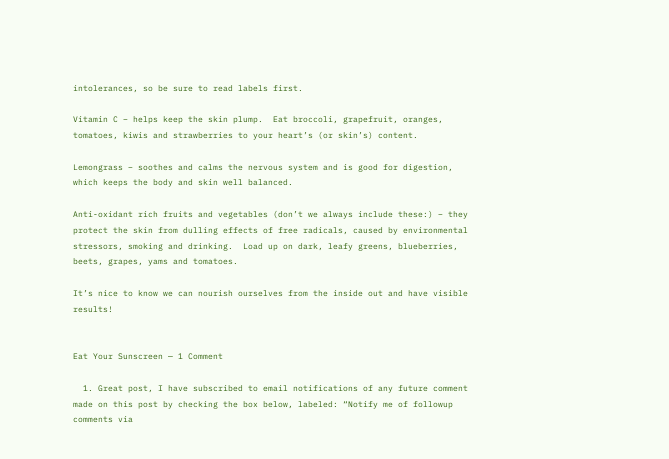intolerances, so be sure to read labels first.

Vitamin C – helps keep the skin plump.  Eat broccoli, grapefruit, oranges, tomatoes, kiwis and strawberries to your heart’s (or skin’s) content.

Lemongrass – soothes and calms the nervous system and is good for digestion, which keeps the body and skin well balanced.

Anti-oxidant rich fruits and vegetables (don’t we always include these:) – they protect the skin from dulling effects of free radicals, caused by environmental stressors, smoking and drinking.  Load up on dark, leafy greens, blueberries, beets, grapes, yams and tomatoes.

It’s nice to know we can nourish ourselves from the inside out and have visible results!


Eat Your Sunscreen — 1 Comment

  1. Great post, I have subscribed to email notifications of any future comment made on this post by checking the box below, labeled: “Notify me of followup comments via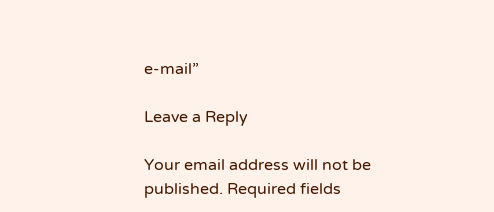e-mail”

Leave a Reply

Your email address will not be published. Required fields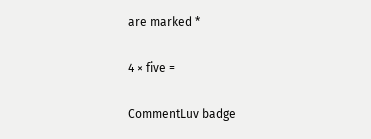are marked *

4 × five =

CommentLuv badge